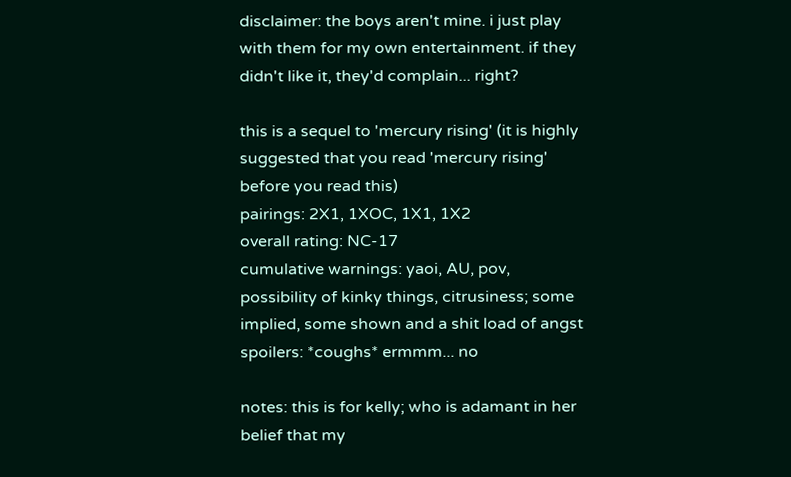disclaimer: the boys aren't mine. i just play with them for my own entertainment. if they didn't like it, they'd complain... right?

this is a sequel to 'mercury rising' (it is highly suggested that you read 'mercury rising' before you read this)
pairings: 2X1, 1XOC, 1X1, 1X2
overall rating: NC-17
cumulative warnings: yaoi, AU, pov, possibility of kinky things, citrusiness; some implied, some shown and a shit load of angst
spoilers: *coughs* ermmm... no

notes: this is for kelly; who is adamant in her belief that my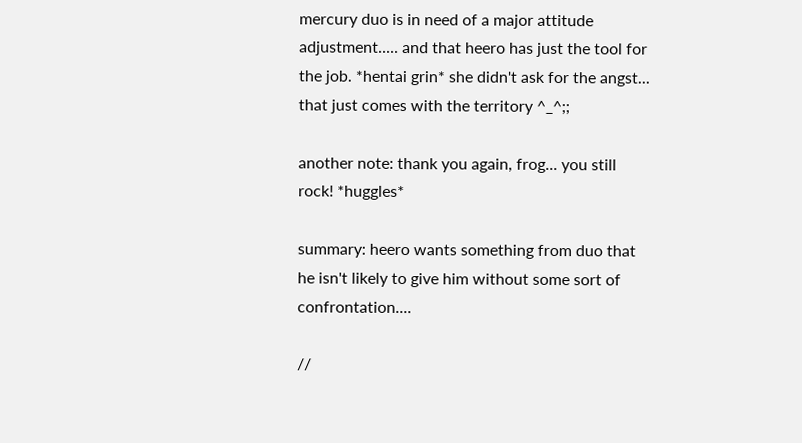mercury duo is in need of a major attitude adjustment..... and that heero has just the tool for the job. *hentai grin* she didn't ask for the angst... that just comes with the territory ^_^;;

another note: thank you again, frog... you still rock! *huggles*

summary: heero wants something from duo that he isn't likely to give him without some sort of confrontation....

//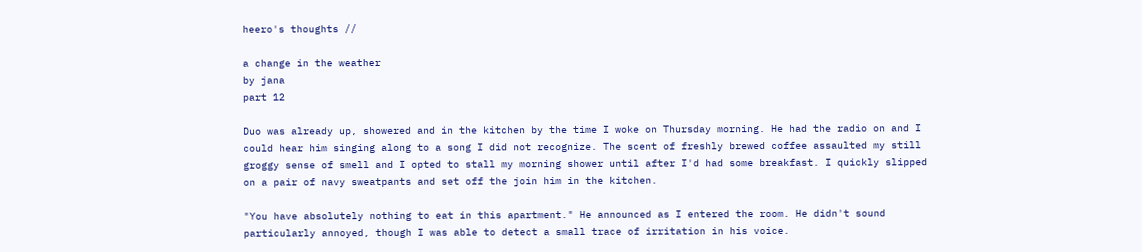heero's thoughts //

a change in the weather
by jana
part 12

Duo was already up, showered and in the kitchen by the time I woke on Thursday morning. He had the radio on and I could hear him singing along to a song I did not recognize. The scent of freshly brewed coffee assaulted my still groggy sense of smell and I opted to stall my morning shower until after I'd had some breakfast. I quickly slipped on a pair of navy sweatpants and set off the join him in the kitchen.

"You have absolutely nothing to eat in this apartment." He announced as I entered the room. He didn't sound particularly annoyed, though I was able to detect a small trace of irritation in his voice.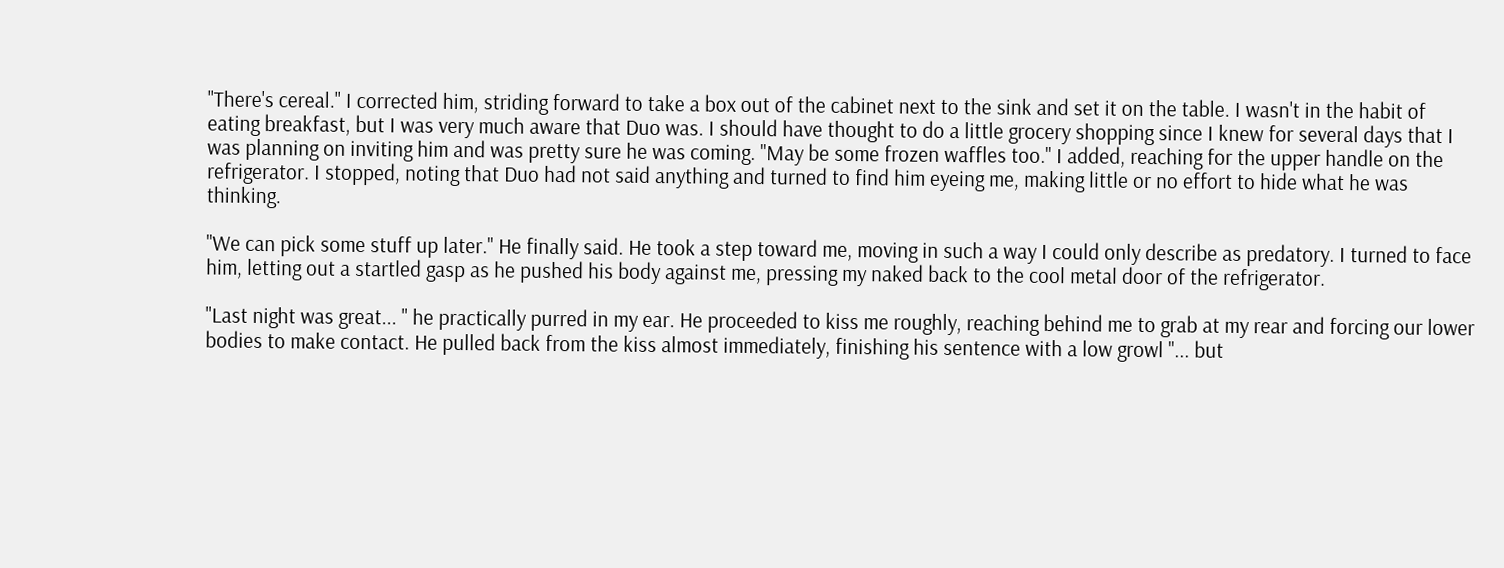"There's cereal." I corrected him, striding forward to take a box out of the cabinet next to the sink and set it on the table. I wasn't in the habit of eating breakfast, but I was very much aware that Duo was. I should have thought to do a little grocery shopping since I knew for several days that I was planning on inviting him and was pretty sure he was coming. "May be some frozen waffles too." I added, reaching for the upper handle on the refrigerator. I stopped, noting that Duo had not said anything and turned to find him eyeing me, making little or no effort to hide what he was thinking.

"We can pick some stuff up later." He finally said. He took a step toward me, moving in such a way I could only describe as predatory. I turned to face him, letting out a startled gasp as he pushed his body against me, pressing my naked back to the cool metal door of the refrigerator.

"Last night was great... " he practically purred in my ear. He proceeded to kiss me roughly, reaching behind me to grab at my rear and forcing our lower bodies to make contact. He pulled back from the kiss almost immediately, finishing his sentence with a low growl "... but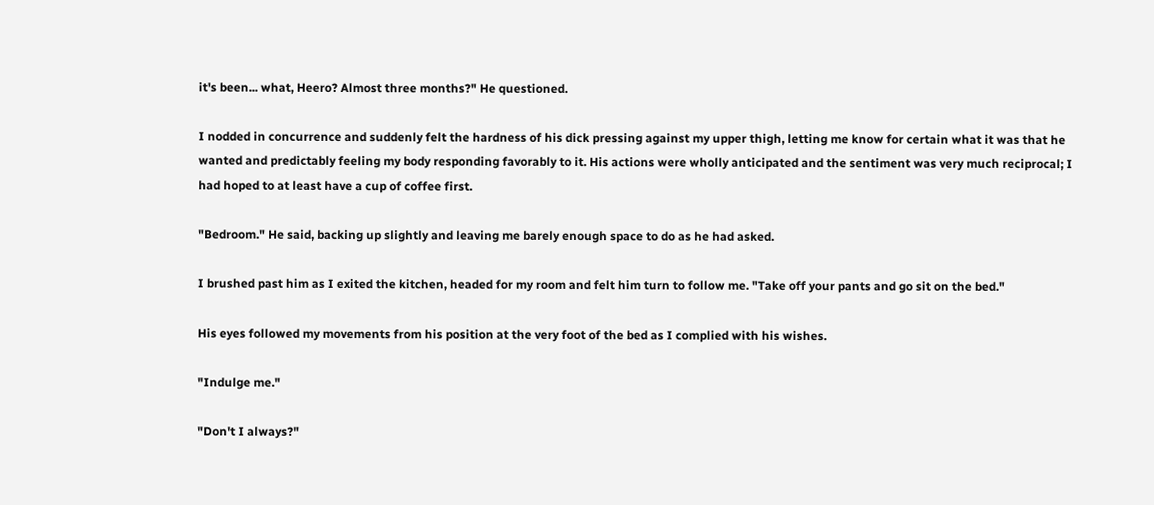it's been... what, Heero? Almost three months?" He questioned.

I nodded in concurrence and suddenly felt the hardness of his dick pressing against my upper thigh, letting me know for certain what it was that he wanted and predictably feeling my body responding favorably to it. His actions were wholly anticipated and the sentiment was very much reciprocal; I had hoped to at least have a cup of coffee first.

"Bedroom." He said, backing up slightly and leaving me barely enough space to do as he had asked.

I brushed past him as I exited the kitchen, headed for my room and felt him turn to follow me. "Take off your pants and go sit on the bed."

His eyes followed my movements from his position at the very foot of the bed as I complied with his wishes.

"Indulge me."

"Don't I always?"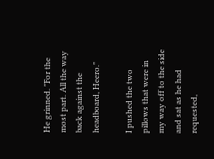He grinned. "For the most part. All the way back against the headboard, Heero."

I pushed the two pillows that were in my way off to the side and sat as he had requested,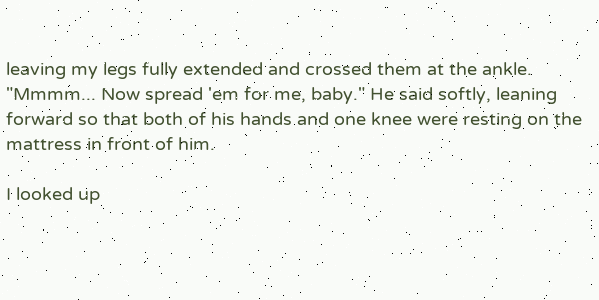leaving my legs fully extended and crossed them at the ankle. "Mmmm... Now spread 'em for me, baby." He said softly, leaning forward so that both of his hands and one knee were resting on the mattress in front of him.

I looked up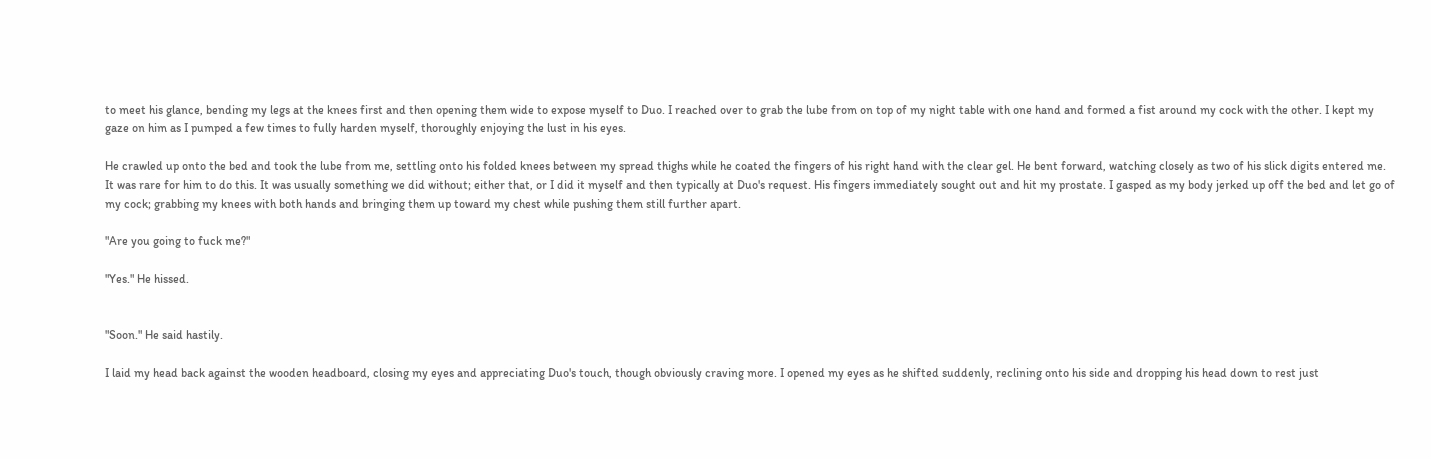to meet his glance, bending my legs at the knees first and then opening them wide to expose myself to Duo. I reached over to grab the lube from on top of my night table with one hand and formed a fist around my cock with the other. I kept my gaze on him as I pumped a few times to fully harden myself, thoroughly enjoying the lust in his eyes.

He crawled up onto the bed and took the lube from me, settling onto his folded knees between my spread thighs while he coated the fingers of his right hand with the clear gel. He bent forward, watching closely as two of his slick digits entered me. It was rare for him to do this. It was usually something we did without; either that, or I did it myself and then typically at Duo's request. His fingers immediately sought out and hit my prostate. I gasped as my body jerked up off the bed and let go of my cock; grabbing my knees with both hands and bringing them up toward my chest while pushing them still further apart.

"Are you going to fuck me?"

"Yes." He hissed.


"Soon." He said hastily.

I laid my head back against the wooden headboard, closing my eyes and appreciating Duo's touch, though obviously craving more. I opened my eyes as he shifted suddenly, reclining onto his side and dropping his head down to rest just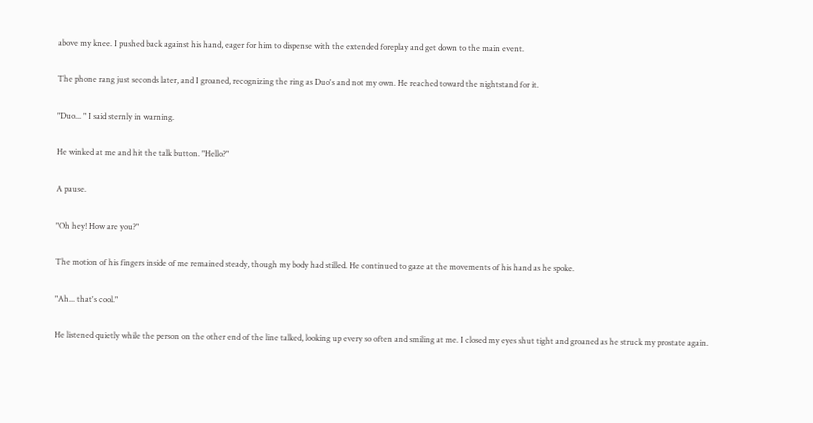above my knee. I pushed back against his hand, eager for him to dispense with the extended foreplay and get down to the main event.

The phone rang just seconds later, and I groaned, recognizing the ring as Duo's and not my own. He reached toward the nightstand for it.

"Duo... " I said sternly in warning.

He winked at me and hit the talk button. "Hello?"

A pause.

"Oh hey! How are you?"

The motion of his fingers inside of me remained steady, though my body had stilled. He continued to gaze at the movements of his hand as he spoke.

"Ah... that's cool."

He listened quietly while the person on the other end of the line talked, looking up every so often and smiling at me. I closed my eyes shut tight and groaned as he struck my prostate again.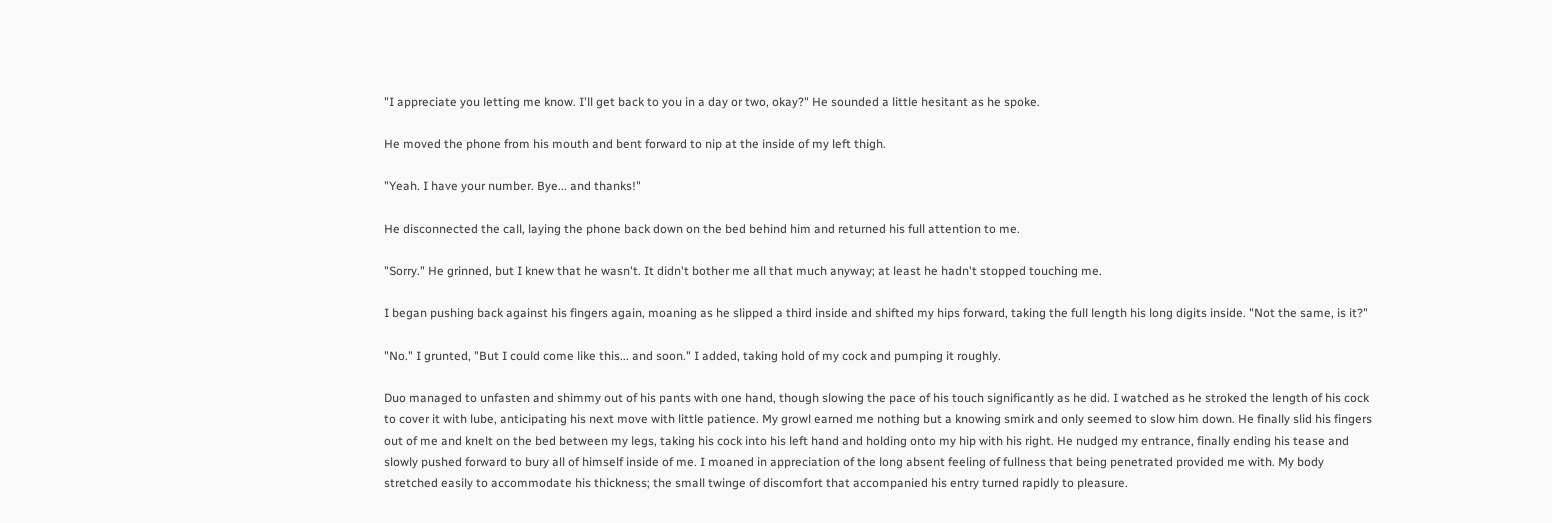"I appreciate you letting me know. I'll get back to you in a day or two, okay?" He sounded a little hesitant as he spoke.

He moved the phone from his mouth and bent forward to nip at the inside of my left thigh.

"Yeah. I have your number. Bye... and thanks!"

He disconnected the call, laying the phone back down on the bed behind him and returned his full attention to me.

"Sorry." He grinned, but I knew that he wasn't. It didn't bother me all that much anyway; at least he hadn't stopped touching me.

I began pushing back against his fingers again, moaning as he slipped a third inside and shifted my hips forward, taking the full length his long digits inside. "Not the same, is it?"

"No." I grunted, "But I could come like this... and soon." I added, taking hold of my cock and pumping it roughly.

Duo managed to unfasten and shimmy out of his pants with one hand, though slowing the pace of his touch significantly as he did. I watched as he stroked the length of his cock to cover it with lube, anticipating his next move with little patience. My growl earned me nothing but a knowing smirk and only seemed to slow him down. He finally slid his fingers out of me and knelt on the bed between my legs, taking his cock into his left hand and holding onto my hip with his right. He nudged my entrance, finally ending his tease and slowly pushed forward to bury all of himself inside of me. I moaned in appreciation of the long absent feeling of fullness that being penetrated provided me with. My body stretched easily to accommodate his thickness; the small twinge of discomfort that accompanied his entry turned rapidly to pleasure.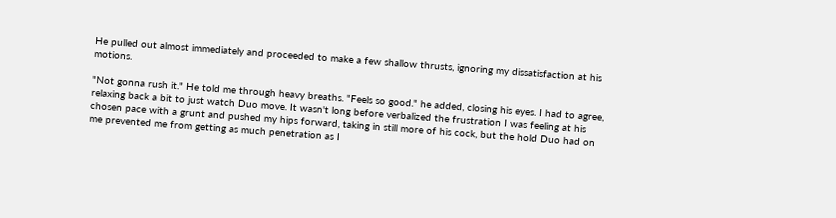He pulled out almost immediately and proceeded to make a few shallow thrusts, ignoring my dissatisfaction at his motions.

"Not gonna rush it." He told me through heavy breaths. "Feels so good." he added, closing his eyes. I had to agree, relaxing back a bit to just watch Duo move. It wasn't long before verbalized the frustration I was feeling at his chosen pace with a grunt and pushed my hips forward, taking in still more of his cock, but the hold Duo had on me prevented me from getting as much penetration as I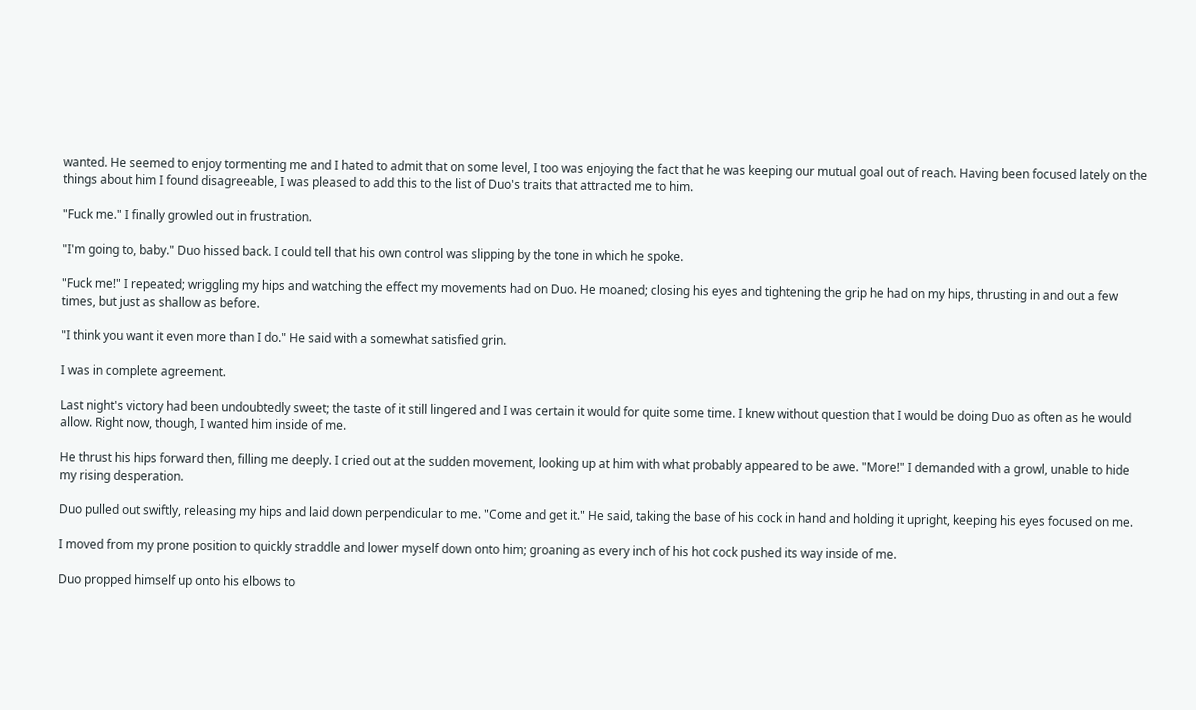wanted. He seemed to enjoy tormenting me and I hated to admit that on some level, I too was enjoying the fact that he was keeping our mutual goal out of reach. Having been focused lately on the things about him I found disagreeable, I was pleased to add this to the list of Duo's traits that attracted me to him.

"Fuck me." I finally growled out in frustration.

"I'm going to, baby." Duo hissed back. I could tell that his own control was slipping by the tone in which he spoke.

"Fuck me!" I repeated; wriggling my hips and watching the effect my movements had on Duo. He moaned; closing his eyes and tightening the grip he had on my hips, thrusting in and out a few times, but just as shallow as before.

"I think you want it even more than I do." He said with a somewhat satisfied grin.

I was in complete agreement.

Last night's victory had been undoubtedly sweet; the taste of it still lingered and I was certain it would for quite some time. I knew without question that I would be doing Duo as often as he would allow. Right now, though, I wanted him inside of me.

He thrust his hips forward then, filling me deeply. I cried out at the sudden movement, looking up at him with what probably appeared to be awe. "More!" I demanded with a growl, unable to hide my rising desperation.

Duo pulled out swiftly, releasing my hips and laid down perpendicular to me. "Come and get it." He said, taking the base of his cock in hand and holding it upright, keeping his eyes focused on me.

I moved from my prone position to quickly straddle and lower myself down onto him; groaning as every inch of his hot cock pushed its way inside of me.

Duo propped himself up onto his elbows to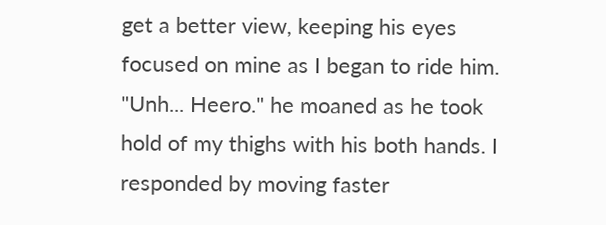get a better view, keeping his eyes focused on mine as I began to ride him. "Unh... Heero." he moaned as he took hold of my thighs with his both hands. I responded by moving faster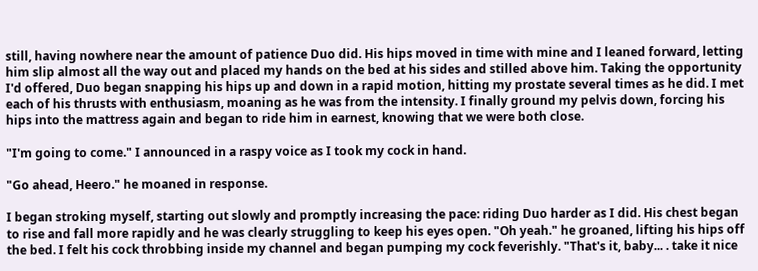still, having nowhere near the amount of patience Duo did. His hips moved in time with mine and I leaned forward, letting him slip almost all the way out and placed my hands on the bed at his sides and stilled above him. Taking the opportunity I'd offered, Duo began snapping his hips up and down in a rapid motion, hitting my prostate several times as he did. I met each of his thrusts with enthusiasm, moaning as he was from the intensity. I finally ground my pelvis down, forcing his hips into the mattress again and began to ride him in earnest, knowing that we were both close.

"I'm going to come." I announced in a raspy voice as I took my cock in hand.

"Go ahead, Heero." he moaned in response.

I began stroking myself, starting out slowly and promptly increasing the pace: riding Duo harder as I did. His chest began to rise and fall more rapidly and he was clearly struggling to keep his eyes open. "Oh yeah." he groaned, lifting his hips off the bed. I felt his cock throbbing inside my channel and began pumping my cock feverishly. "That's it, baby... . take it nice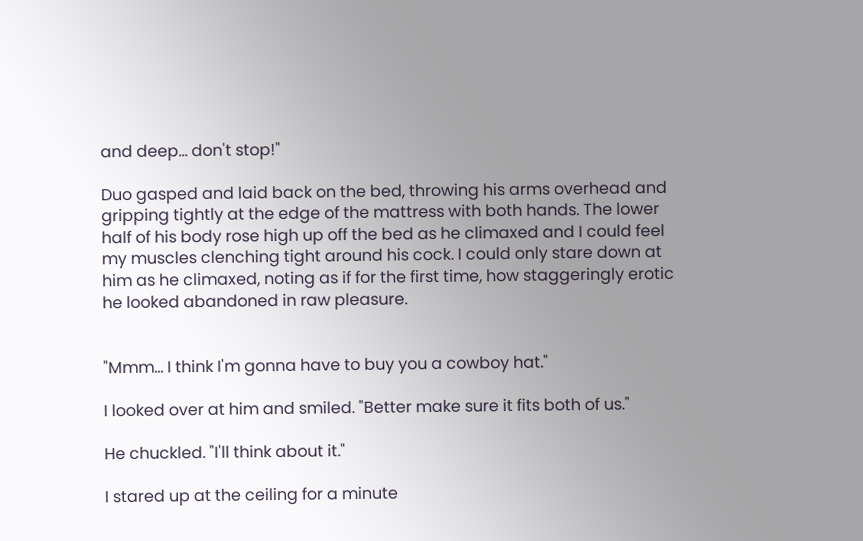and deep... don't stop!"

Duo gasped and laid back on the bed, throwing his arms overhead and gripping tightly at the edge of the mattress with both hands. The lower half of his body rose high up off the bed as he climaxed and I could feel my muscles clenching tight around his cock. I could only stare down at him as he climaxed, noting as if for the first time, how staggeringly erotic he looked abandoned in raw pleasure.


"Mmm... I think I'm gonna have to buy you a cowboy hat."

I looked over at him and smiled. "Better make sure it fits both of us."

He chuckled. "I'll think about it."

I stared up at the ceiling for a minute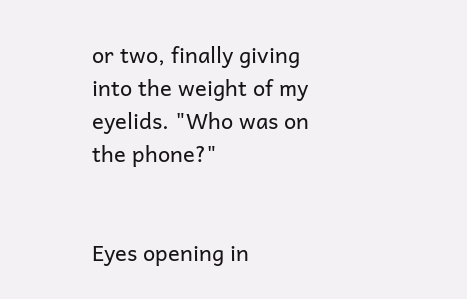or two, finally giving into the weight of my eyelids. "Who was on the phone?"


Eyes opening in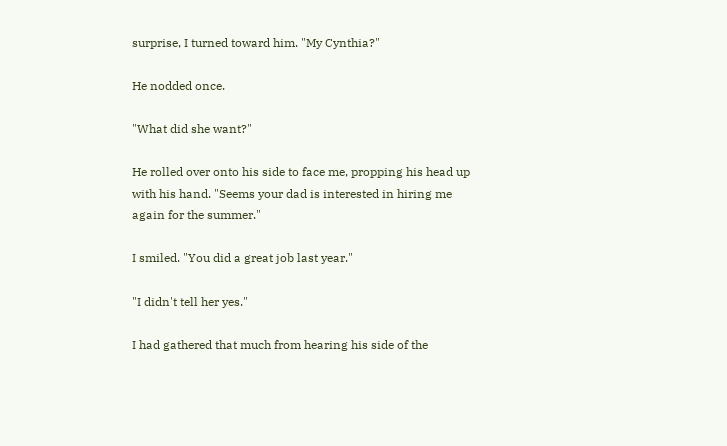surprise, I turned toward him. "My Cynthia?"

He nodded once.

"What did she want?"

He rolled over onto his side to face me, propping his head up with his hand. "Seems your dad is interested in hiring me again for the summer."

I smiled. "You did a great job last year."

"I didn't tell her yes."

I had gathered that much from hearing his side of the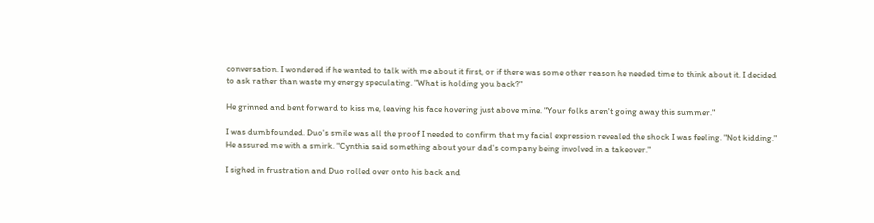conversation. I wondered if he wanted to talk with me about it first, or if there was some other reason he needed time to think about it. I decided to ask rather than waste my energy speculating. "What is holding you back?"

He grinned and bent forward to kiss me, leaving his face hovering just above mine. "Your folks aren't going away this summer."

I was dumbfounded. Duo's smile was all the proof I needed to confirm that my facial expression revealed the shock I was feeling. "Not kidding." He assured me with a smirk. "Cynthia said something about your dad's company being involved in a takeover."

I sighed in frustration and Duo rolled over onto his back and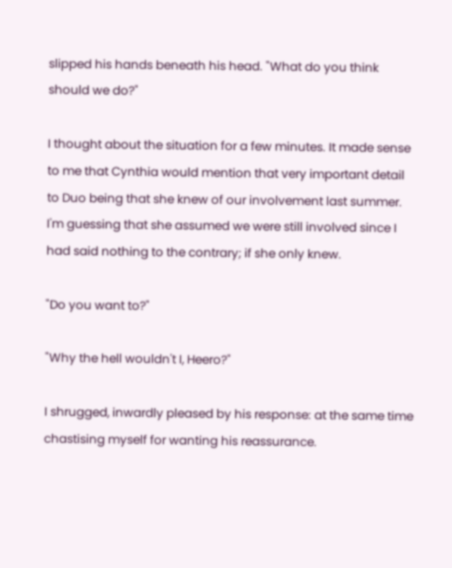slipped his hands beneath his head. "What do you think should we do?"

I thought about the situation for a few minutes. It made sense to me that Cynthia would mention that very important detail to Duo being that she knew of our involvement last summer. I'm guessing that she assumed we were still involved since I had said nothing to the contrary; if she only knew.

"Do you want to?"

"Why the hell wouldn't I, Heero?"

I shrugged, inwardly pleased by his response: at the same time chastising myself for wanting his reassurance.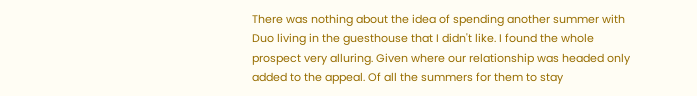There was nothing about the idea of spending another summer with Duo living in the guesthouse that I didn't like. I found the whole prospect very alluring. Given where our relationship was headed only added to the appeal. Of all the summers for them to stay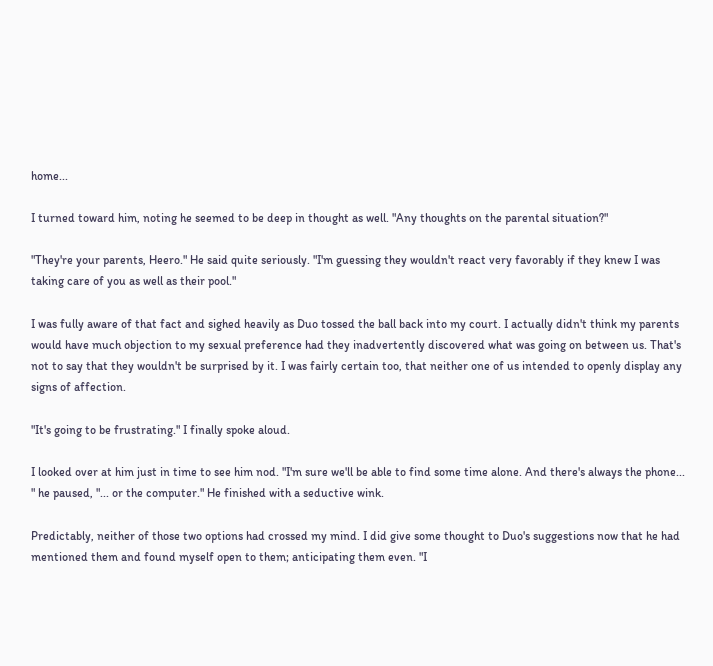home...

I turned toward him, noting he seemed to be deep in thought as well. "Any thoughts on the parental situation?"

"They're your parents, Heero." He said quite seriously. "I'm guessing they wouldn't react very favorably if they knew I was taking care of you as well as their pool."

I was fully aware of that fact and sighed heavily as Duo tossed the ball back into my court. I actually didn't think my parents would have much objection to my sexual preference had they inadvertently discovered what was going on between us. That's not to say that they wouldn't be surprised by it. I was fairly certain too, that neither one of us intended to openly display any signs of affection.

"It's going to be frustrating." I finally spoke aloud.

I looked over at him just in time to see him nod. "I'm sure we'll be able to find some time alone. And there's always the phone... " he paused, "... or the computer." He finished with a seductive wink.

Predictably, neither of those two options had crossed my mind. I did give some thought to Duo's suggestions now that he had mentioned them and found myself open to them; anticipating them even. "I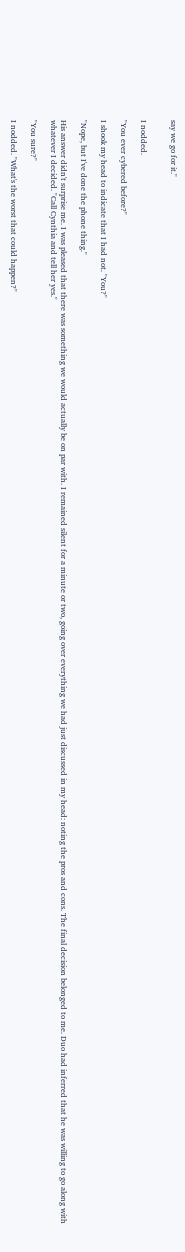say we go for it."


I nodded.

"You ever cybered before?"

I shook my head to indicate that I had not. "You?"

"Nope, but I've done the phone thing."

His answer didn't surprise me. I was pleased that there was something we would actually be on par with. I remained silent for a minute or two, going over everything we had just discussed in my head: noting the pros and cons. The final decision belonged to me. Duo had inferred that he was willing to go along with whatever I decided. "Call Cynthia and tell her yes."

"You sure?"

I nodded. "What's the worst that could happen?"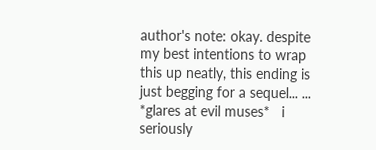author's note: okay. despite my best intentions to wrap this up neatly, this ending is just begging for a sequel... ... *glares at evil muses*   i seriously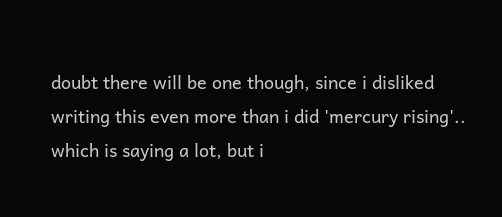doubt there will be one though, since i disliked writing this even more than i did 'mercury rising'.. which is saying a lot, but i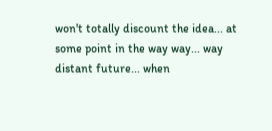won't totally discount the idea... at some point in the way way... way distant future... when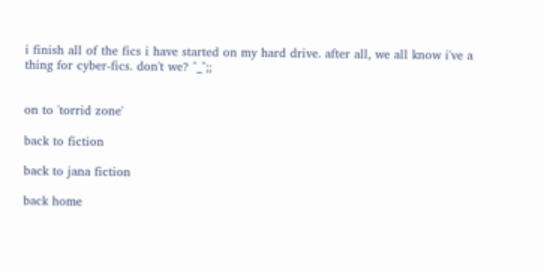i finish all of the fics i have started on my hard drive. after all, we all know i've a thing for cyber-fics. don't we? ^_^;;


on to 'torrid zone'

back to fiction

back to jana fiction

back home